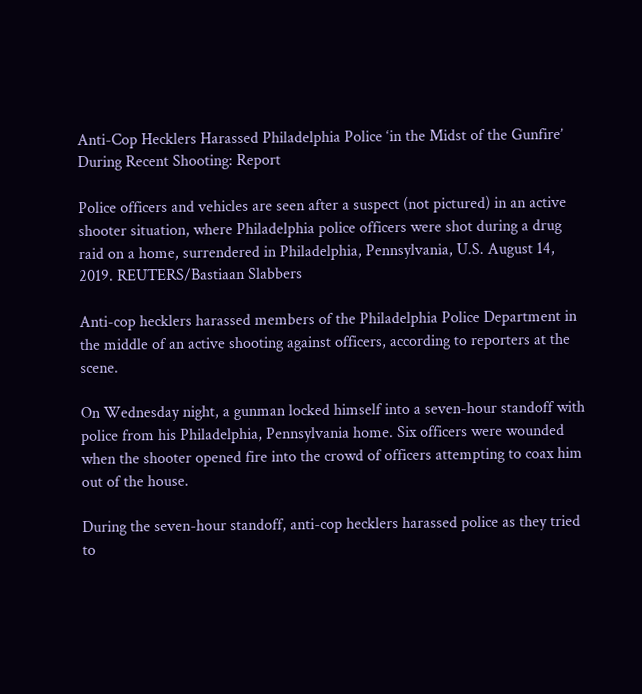Anti-Cop Hecklers Harassed Philadelphia Police ‘in the Midst of the Gunfire’ During Recent Shooting: Report

Police officers and vehicles are seen after a suspect (not pictured) in an active shooter situation, where Philadelphia police officers were shot during a drug raid on a home, surrendered in Philadelphia, Pennsylvania, U.S. August 14, 2019. REUTERS/Bastiaan Slabbers

Anti-cop hecklers harassed members of the Philadelphia Police Department in the middle of an active shooting against officers, according to reporters at the scene.

On Wednesday night, a gunman locked himself into a seven-hour standoff with police from his Philadelphia, Pennsylvania home. Six officers were wounded when the shooter opened fire into the crowd of officers attempting to coax him out of the house.

During the seven-hour standoff, anti-cop hecklers harassed police as they tried to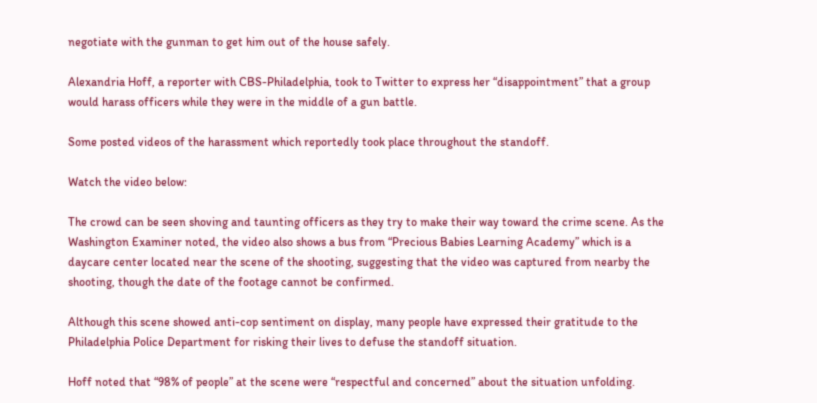negotiate with the gunman to get him out of the house safely.

Alexandria Hoff, a reporter with CBS-Philadelphia, took to Twitter to express her “disappointment” that a group would harass officers while they were in the middle of a gun battle.

Some posted videos of the harassment which reportedly took place throughout the standoff.

Watch the video below:

The crowd can be seen shoving and taunting officers as they try to make their way toward the crime scene. As the Washington Examiner noted, the video also shows a bus from “Precious Babies Learning Academy” which is a daycare center located near the scene of the shooting, suggesting that the video was captured from nearby the shooting, though the date of the footage cannot be confirmed.

Although this scene showed anti-cop sentiment on display, many people have expressed their gratitude to the Philadelphia Police Department for risking their lives to defuse the standoff situation.

Hoff noted that “98% of people” at the scene were “respectful and concerned” about the situation unfolding.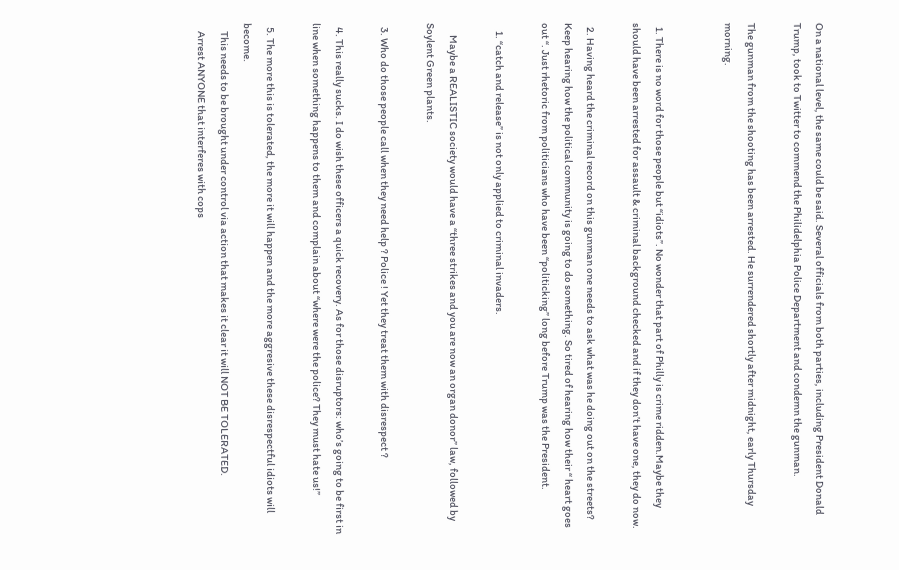On a national level, the same could be said. Several officials from both parties, including President Donald Trump, took to Twitter to commend the Philidelphia Police Department and condemn the gunman.

The gunman from the shooting has been arrested. He surrendered shortly after midnight, early Thursday morning.


  1. There is no word for those people but “idiots”. No wonder that part of Philly is crime ridden.Maybe they should have been arrested for assault & criminal background checked and if they don’t have one, they do now.

  2. Having heard the criminal record on this gunman one needs to ask what was he doing out on the streets? Keep hearing how the political community is going to do something. So tired of hearing how their “ heart goes out “. Just rhetoric from politicians who have been “politicking” long before Trump was the President.

    1. “catch and release” is not only applied to criminal invaders.

      Maybe a REALISTIC society would have a “three strikes and you are now an organ donor” law, followed by Soylent Green plants.

  3. Who do those people call when they need help ? Police ! Yet they treat them with disrespect ?

  4. This really sucks. I do wish these officers a quick recovery. As for those disruptors: who’s going to be first in line when something happens to them and complain about “where were the police? They must hate us!”

  5. The more this is tolerated, the more it will happen and the more aggresive these disrespectful idiots will become.
    This needs to be brought under control via action that makes it clear it will NOT BE TOLERATED.
    Arrest ANYONE that interferes with cops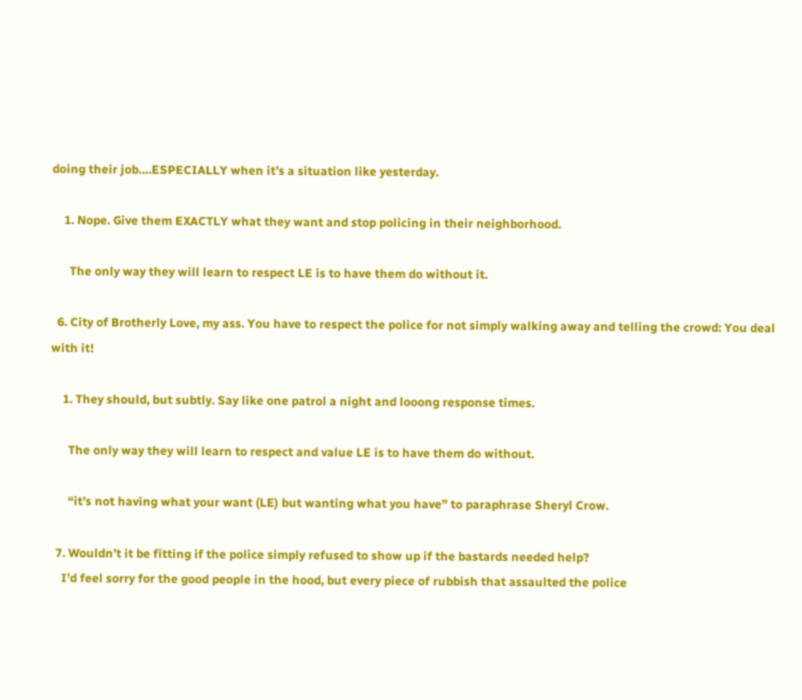doing their job….ESPECIALLY when it’s a situation like yesterday.

    1. Nope. Give them EXACTLY what they want and stop policing in their neighborhood.

      The only way they will learn to respect LE is to have them do without it.

  6. City of Brotherly Love, my ass. You have to respect the police for not simply walking away and telling the crowd: You deal with it!

    1. They should, but subtly. Say like one patrol a night and looong response times.

      The only way they will learn to respect and value LE is to have them do without.

      “it’s not having what your want (LE) but wanting what you have” to paraphrase Sheryl Crow.

  7. Wouldn’t it be fitting if the police simply refused to show up if the bastards needed help?
    I’d feel sorry for the good people in the hood, but every piece of rubbish that assaulted the police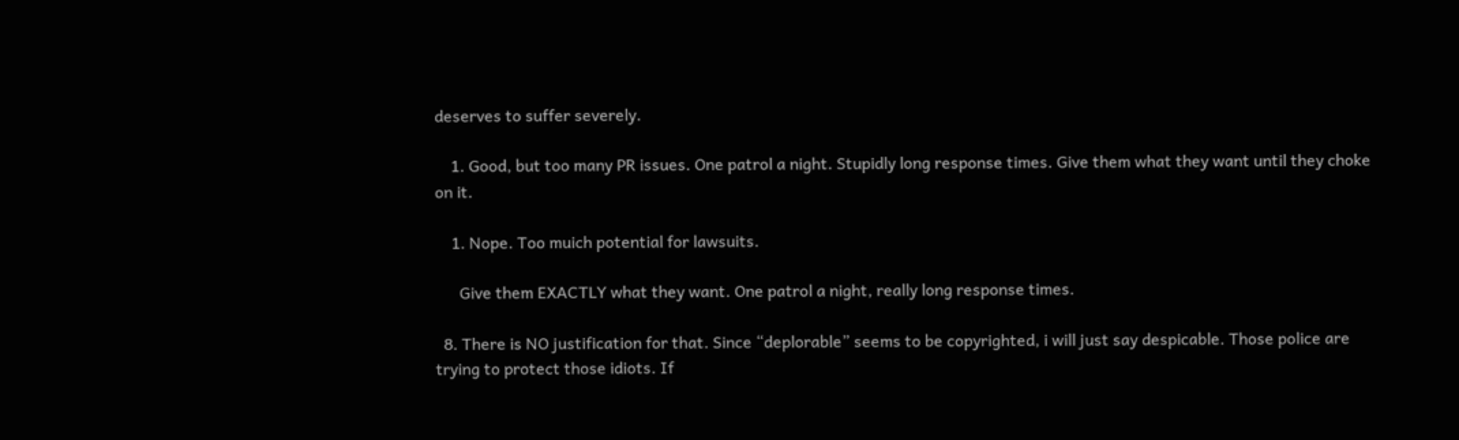deserves to suffer severely.

    1. Good, but too many PR issues. One patrol a night. Stupidly long response times. Give them what they want until they choke on it.

    1. Nope. Too muich potential for lawsuits.

      Give them EXACTLY what they want. One patrol a night, really long response times.

  8. There is NO justification for that. Since “deplorable” seems to be copyrighted, i will just say despicable. Those police are trying to protect those idiots. If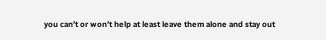you can’t or won’t help at least leave them alone and stay out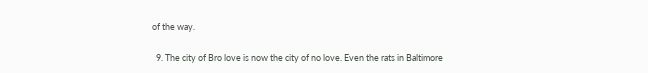of the way.

  9. The city of Bro love is now the city of no love. Even the rats in Baltimore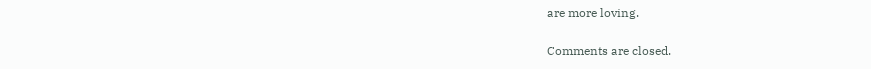are more loving.

Comments are closed.